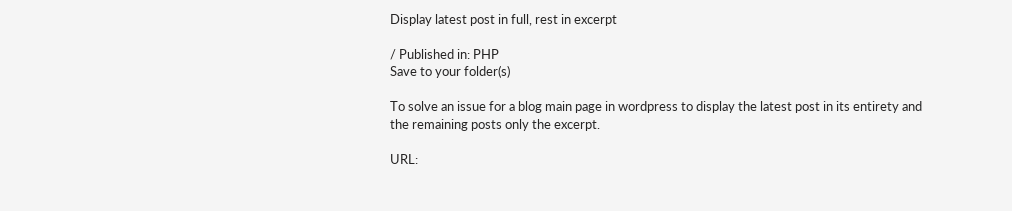Display latest post in full, rest in excerpt

/ Published in: PHP
Save to your folder(s)

To solve an issue for a blog main page in wordpress to display the latest post in its entirety and the remaining posts only the excerpt.

URL: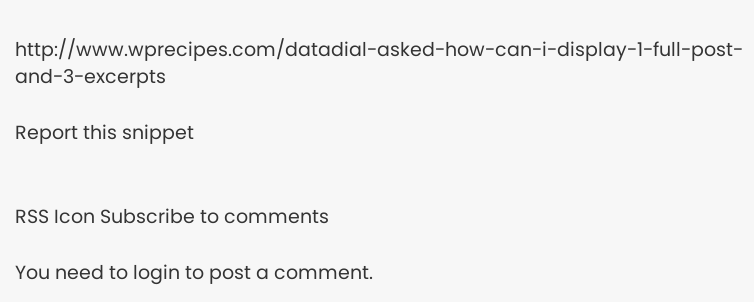http://www.wprecipes.com/datadial-asked-how-can-i-display-1-full-post-and-3-excerpts

Report this snippet


RSS Icon Subscribe to comments

You need to login to post a comment.